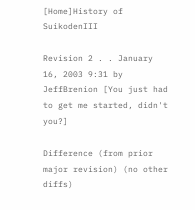[Home]History of SuikodenIII

Revision 2 . . January 16, 2003 9:31 by JeffBrenion [You just had to get me started, didn't you?]

Difference (from prior major revision) (no other diffs)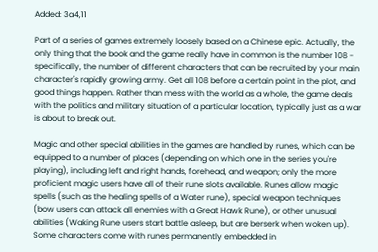Added: 3a4,11

Part of a series of games extremely loosely based on a Chinese epic. Actually, the only thing that the book and the game really have in common is the number 108 - specifically, the number of different characters that can be recruited by your main character's rapidly growing army. Get all 108 before a certain point in the plot, and good things happen. Rather than mess with the world as a whole, the game deals with the politics and military situation of a particular location, typically just as a war is about to break out.

Magic and other special abilities in the games are handled by runes, which can be equipped to a number of places (depending on which one in the series you're playing), including left and right hands, forehead, and weapon; only the more proficient magic users have all of their rune slots available. Runes allow magic spells (such as the healing spells of a Water rune), special weapon techniques (bow users can attack all enemies with a Great Hawk Rune), or other unusual abilities (Waking Rune users start battle asleep, but are berserk when woken up). Some characters come with runes permanently embedded in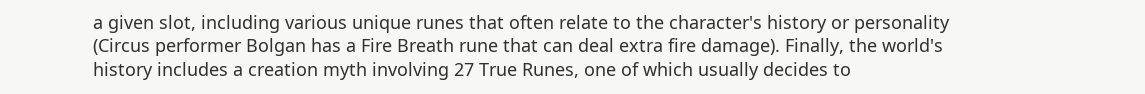a given slot, including various unique runes that often relate to the character's history or personality (Circus performer Bolgan has a Fire Breath rune that can deal extra fire damage). Finally, the world's history includes a creation myth involving 27 True Runes, one of which usually decides to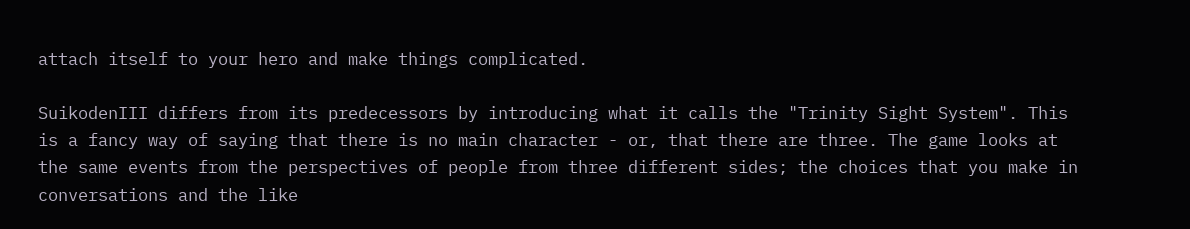attach itself to your hero and make things complicated.

SuikodenIII differs from its predecessors by introducing what it calls the "Trinity Sight System". This is a fancy way of saying that there is no main character - or, that there are three. The game looks at the same events from the perspectives of people from three different sides; the choices that you make in conversations and the like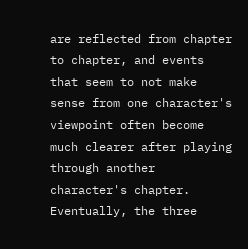are reflected from chapter to chapter, and events that seem to not make sense from one character's viewpoint often become much clearer after playing through another character's chapter. Eventually, the three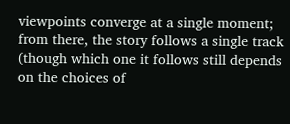viewpoints converge at a single moment; from there, the story follows a single track (though which one it follows still depends on the choices of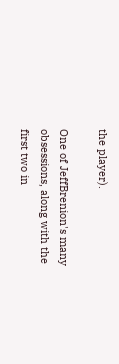the player).

One of JeffBrenion's many obsessions, along with the first two in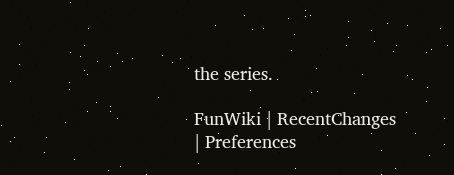the series.

FunWiki | RecentChanges | Preferences